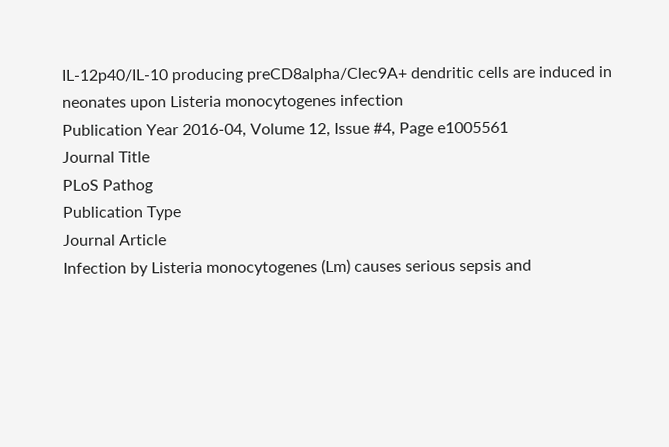IL-12p40/IL-10 producing preCD8alpha/Clec9A+ dendritic cells are induced in neonates upon Listeria monocytogenes infection
Publication Year 2016-04, Volume 12, Issue #4, Page e1005561
Journal Title
PLoS Pathog
Publication Type
Journal Article
Infection by Listeria monocytogenes (Lm) causes serious sepsis and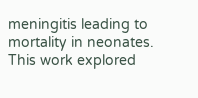meningitis leading to mortality in neonates. This work explored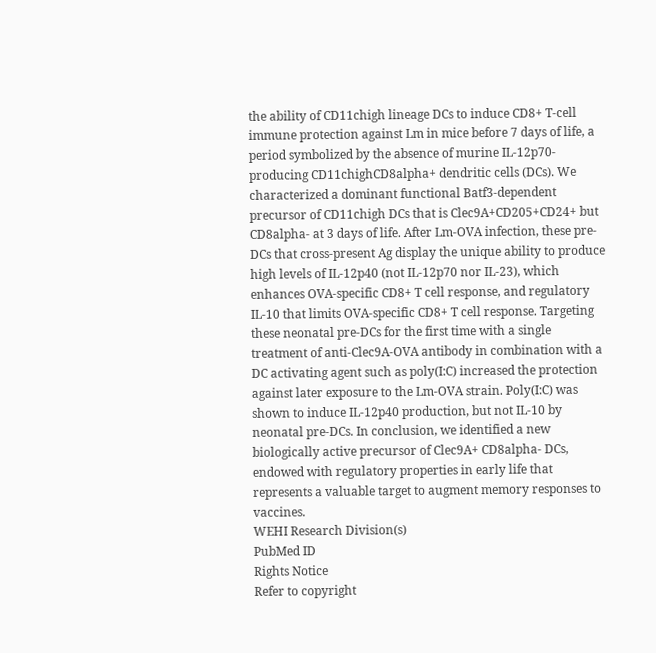the ability of CD11chigh lineage DCs to induce CD8+ T-cell immune protection against Lm in mice before 7 days of life, a period symbolized by the absence of murine IL-12p70-producing CD11chighCD8alpha+ dendritic cells (DCs). We characterized a dominant functional Batf3-dependent precursor of CD11chigh DCs that is Clec9A+CD205+CD24+ but CD8alpha- at 3 days of life. After Lm-OVA infection, these pre-DCs that cross-present Ag display the unique ability to produce high levels of IL-12p40 (not IL-12p70 nor IL-23), which enhances OVA-specific CD8+ T cell response, and regulatory IL-10 that limits OVA-specific CD8+ T cell response. Targeting these neonatal pre-DCs for the first time with a single treatment of anti-Clec9A-OVA antibody in combination with a DC activating agent such as poly(I:C) increased the protection against later exposure to the Lm-OVA strain. Poly(I:C) was shown to induce IL-12p40 production, but not IL-10 by neonatal pre-DCs. In conclusion, we identified a new biologically active precursor of Clec9A+ CD8alpha- DCs, endowed with regulatory properties in early life that represents a valuable target to augment memory responses to vaccines.
WEHI Research Division(s)
PubMed ID
Rights Notice
Refer to copyright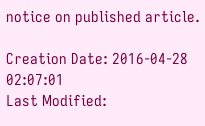notice on published article.

Creation Date: 2016-04-28 02:07:01
Last Modified: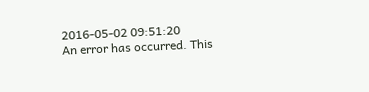2016-05-02 09:51:20
An error has occurred. This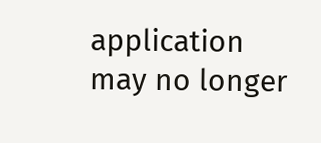application may no longer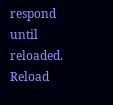respond until reloaded. Reload